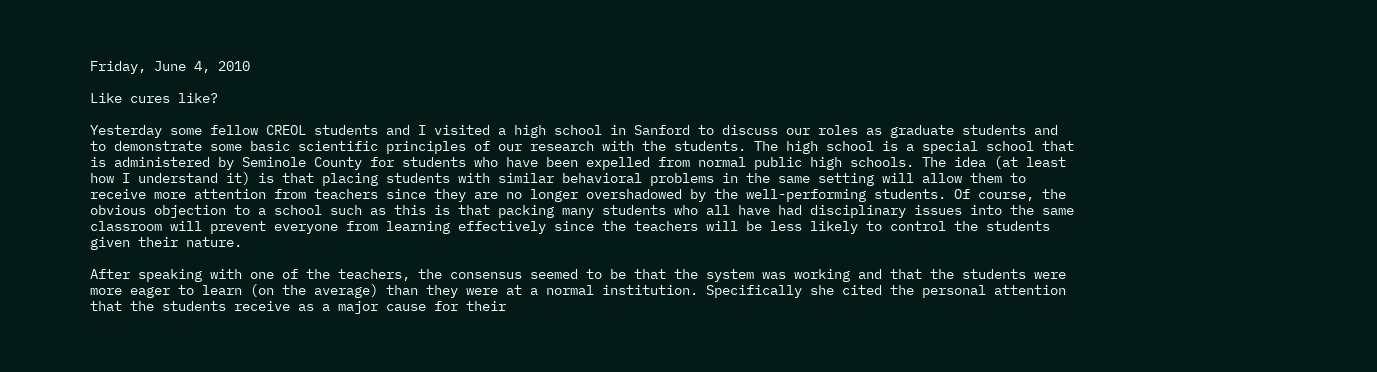Friday, June 4, 2010

Like cures like?

Yesterday some fellow CREOL students and I visited a high school in Sanford to discuss our roles as graduate students and to demonstrate some basic scientific principles of our research with the students. The high school is a special school that is administered by Seminole County for students who have been expelled from normal public high schools. The idea (at least how I understand it) is that placing students with similar behavioral problems in the same setting will allow them to receive more attention from teachers since they are no longer overshadowed by the well-performing students. Of course, the obvious objection to a school such as this is that packing many students who all have had disciplinary issues into the same classroom will prevent everyone from learning effectively since the teachers will be less likely to control the students given their nature.

After speaking with one of the teachers, the consensus seemed to be that the system was working and that the students were more eager to learn (on the average) than they were at a normal institution. Specifically she cited the personal attention that the students receive as a major cause for their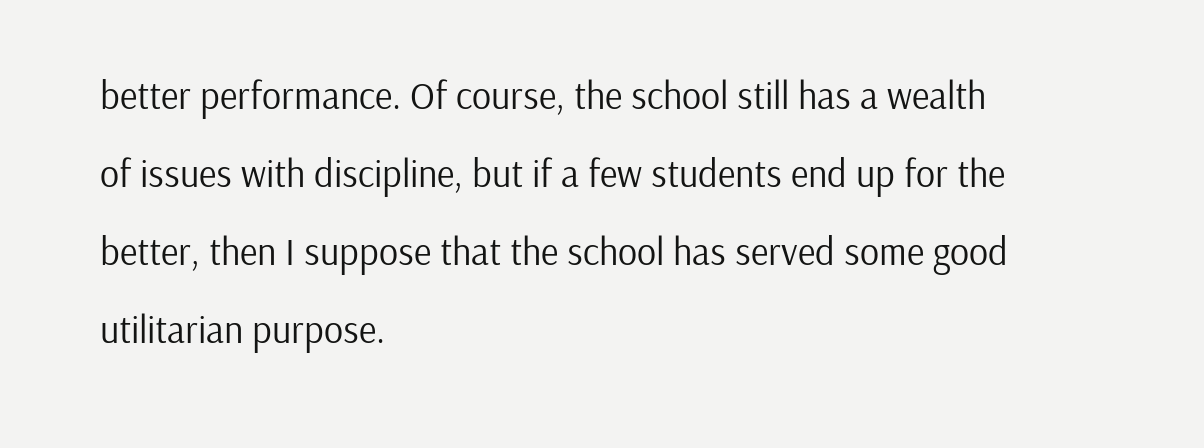better performance. Of course, the school still has a wealth of issues with discipline, but if a few students end up for the better, then I suppose that the school has served some good utilitarian purpose.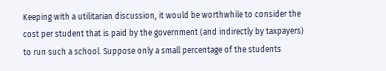Keeping with a utilitarian discussion, it would be worthwhile to consider the cost per student that is paid by the government (and indirectly by taxpayers) to run such a school. Suppose only a small percentage of the students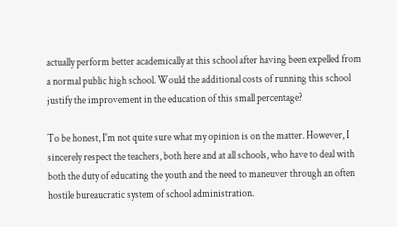actually perform better academically at this school after having been expelled from a normal public high school. Would the additional costs of running this school justify the improvement in the education of this small percentage?

To be honest, I'm not quite sure what my opinion is on the matter. However, I sincerely respect the teachers, both here and at all schools, who have to deal with both the duty of educating the youth and the need to maneuver through an often hostile bureaucratic system of school administration.